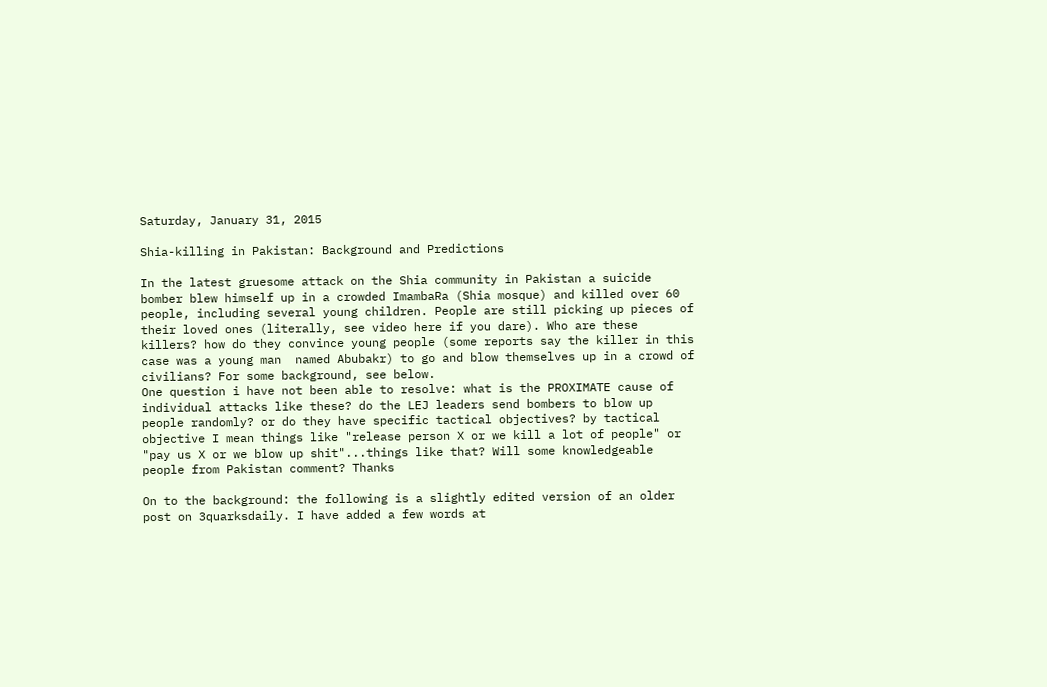Saturday, January 31, 2015

Shia-killing in Pakistan: Background and Predictions

In the latest gruesome attack on the Shia community in Pakistan a suicide bomber blew himself up in a crowded ImambaRa (Shia mosque) and killed over 60 people, including several young children. People are still picking up pieces of their loved ones (literally, see video here if you dare). Who are these killers? how do they convince young people (some reports say the killer in this case was a young man  named Abubakr) to go and blow themselves up in a crowd of civilians? For some background, see below.
One question i have not been able to resolve: what is the PROXIMATE cause of individual attacks like these? do the LEJ leaders send bombers to blow up people randomly? or do they have specific tactical objectives? by tactical objective I mean things like "release person X or we kill a lot of people" or "pay us X or we blow up shit"...things like that? Will some knowledgeable people from Pakistan comment? Thanks

On to the background: the following is a slightly edited version of an older post on 3quarksdaily. I have added a few words at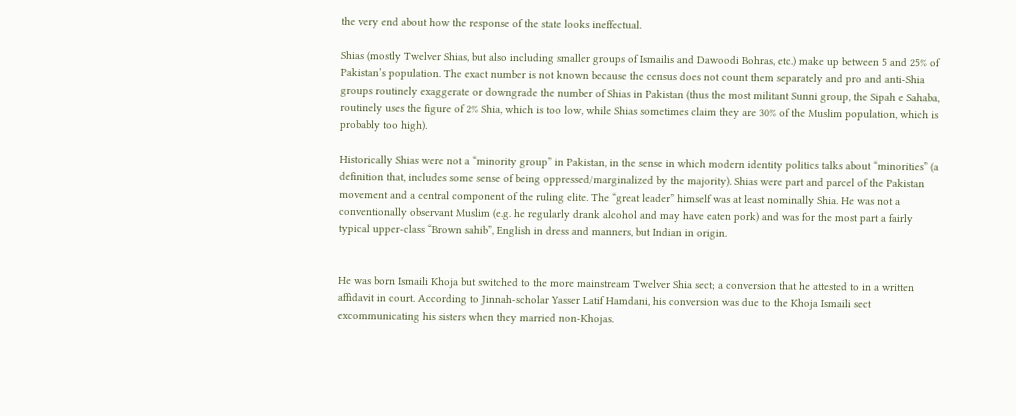the very end about how the response of the state looks ineffectual.

Shias (mostly Twelver Shias, but also including smaller groups of Ismailis and Dawoodi Bohras, etc.) make up between 5 and 25% of Pakistan’s population. The exact number is not known because the census does not count them separately and pro and anti-Shia groups routinely exaggerate or downgrade the number of Shias in Pakistan (thus the most militant Sunni group, the Sipah e Sahaba, routinely uses the figure of 2% Shia, which is too low, while Shias sometimes claim they are 30% of the Muslim population, which is probably too high).

Historically Shias were not a “minority group” in Pakistan, in the sense in which modern identity politics talks about “minorities” (a definition that, includes some sense of being oppressed/marginalized by the majority). Shias were part and parcel of the Pakistan movement and a central component of the ruling elite. The “great leader” himself was at least nominally Shia. He was not a conventionally observant Muslim (e.g. he regularly drank alcohol and may have eaten pork) and was for the most part a fairly typical upper-class “Brown sahib”, English in dress and manners, but Indian in origin.


He was born Ismaili Khoja but switched to the more mainstream Twelver Shia sect; a conversion that he attested to in a written affidavit in court. According to Jinnah-scholar Yasser Latif Hamdani, his conversion was due to the Khoja Ismaili sect excommunicating his sisters when they married non-Khojas.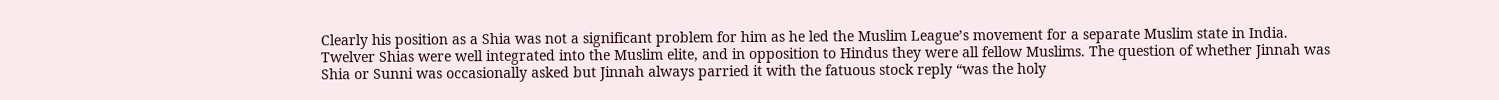Clearly his position as a Shia was not a significant problem for him as he led the Muslim League’s movement for a separate Muslim state in India. Twelver Shias were well integrated into the Muslim elite, and in opposition to Hindus they were all fellow Muslims. The question of whether Jinnah was Shia or Sunni was occasionally asked but Jinnah always parried it with the fatuous stock reply “was the holy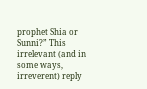prophet Shia or Sunni?” This irrelevant (and in some ways, irreverent) reply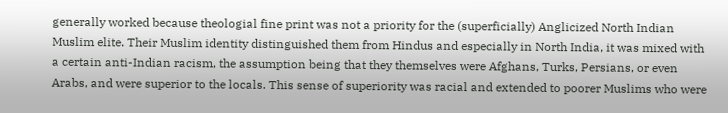generally worked because theologial fine print was not a priority for the (superficially) Anglicized North Indian Muslim elite. Their Muslim identity distinguished them from Hindus and especially in North India, it was mixed with a certain anti-Indian racism, the assumption being that they themselves were Afghans, Turks, Persians, or even Arabs, and were superior to the locals. This sense of superiority was racial and extended to poorer Muslims who were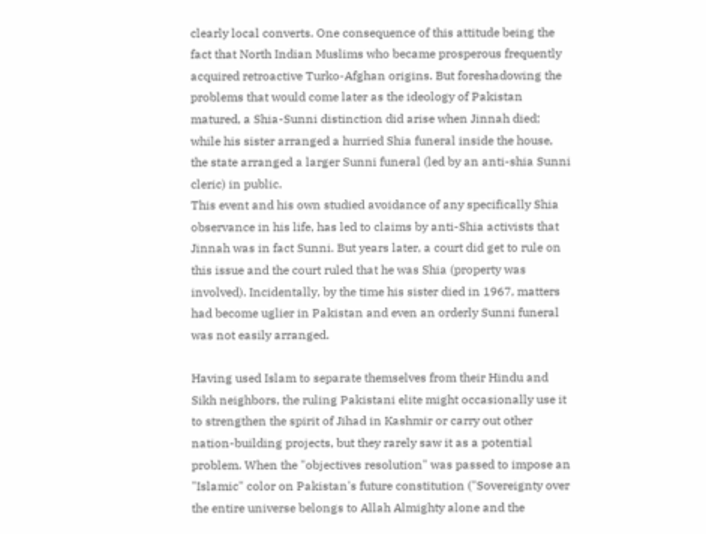clearly local converts. One consequence of this attitude being the fact that North Indian Muslims who became prosperous frequently acquired retroactive Turko-Afghan origins. But foreshadowing the problems that would come later as the ideology of Pakistan matured, a Shia-Sunni distinction did arise when Jinnah died;  while his sister arranged a hurried Shia funeral inside the house,  the state arranged a larger Sunni funeral (led by an anti-shia Sunni cleric) in public.
This event and his own studied avoidance of any specifically Shia observance in his life, has led to claims by anti-Shia activists that Jinnah was in fact Sunni. But years later, a court did get to rule on this issue and the court ruled that he was Shia (property was involved). Incidentally, by the time his sister died in 1967, matters had become uglier in Pakistan and even an orderly Sunni funeral was not easily arranged.

Having used Islam to separate themselves from their Hindu and Sikh neighbors, the ruling Pakistani elite might occasionally use it to strengthen the spirit of Jihad in Kashmir or carry out other nation-building projects, but they rarely saw it as a potential problem. When the "objectives resolution" was passed to impose an "Islamic" color on Pakistan's future constitution ("Sovereignty over the entire universe belongs to Allah Almighty alone and the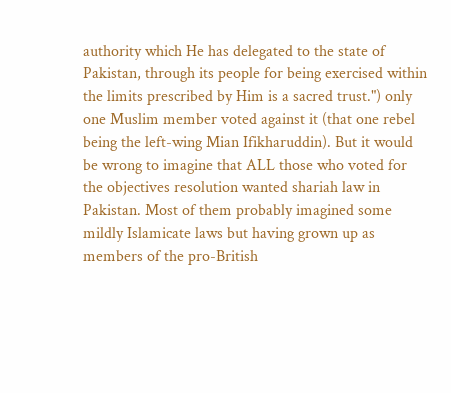authority which He has delegated to the state of Pakistan, through its people for being exercised within the limits prescribed by Him is a sacred trust.") only one Muslim member voted against it (that one rebel being the left-wing Mian Ifikharuddin). But it would be wrong to imagine that ALL those who voted for the objectives resolution wanted shariah law in Pakistan. Most of them probably imagined some mildly Islamicate laws but having grown up as members of the pro-British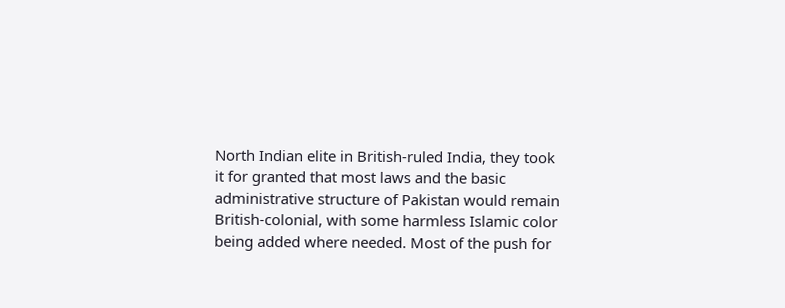North Indian elite in British-ruled India, they took it for granted that most laws and the basic administrative structure of Pakistan would remain British-colonial, with some harmless Islamic color being added where needed. Most of the push for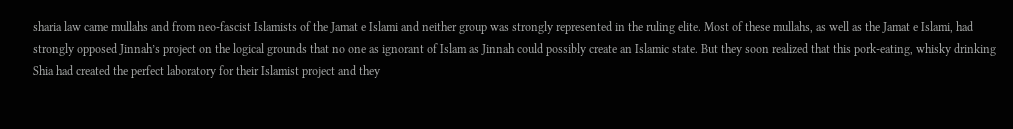sharia law came mullahs and from neo-fascist Islamists of the Jamat e Islami and neither group was strongly represented in the ruling elite. Most of these mullahs, as well as the Jamat e Islami, had strongly opposed Jinnah’s project on the logical grounds that no one as ignorant of Islam as Jinnah could possibly create an Islamic state. But they soon realized that this pork-eating, whisky drinking Shia had created the perfect laboratory for their Islamist project and they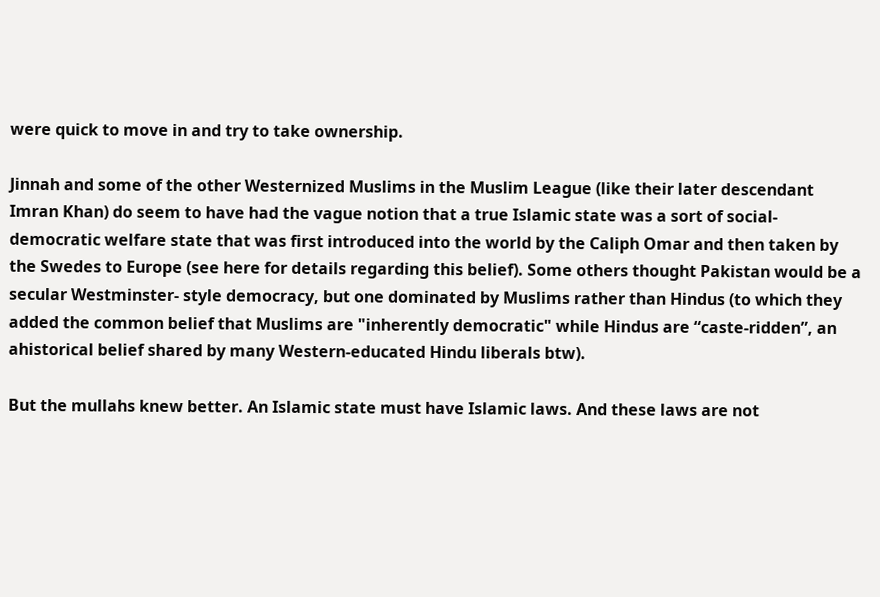were quick to move in and try to take ownership.

Jinnah and some of the other Westernized Muslims in the Muslim League (like their later descendant Imran Khan) do seem to have had the vague notion that a true Islamic state was a sort of social-democratic welfare state that was first introduced into the world by the Caliph Omar and then taken by the Swedes to Europe (see here for details regarding this belief). Some others thought Pakistan would be a secular Westminster- style democracy, but one dominated by Muslims rather than Hindus (to which they added the common belief that Muslims are "inherently democratic" while Hindus are “caste-ridden”, an ahistorical belief shared by many Western-educated Hindu liberals btw).

But the mullahs knew better. An Islamic state must have Islamic laws. And these laws are not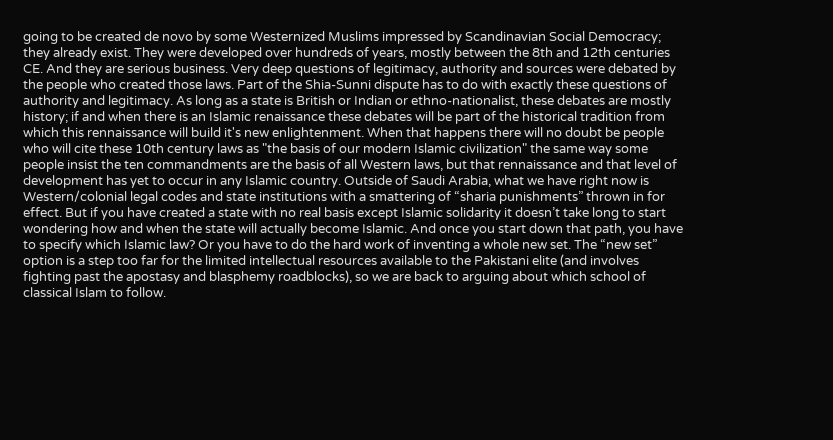going to be created de novo by some Westernized Muslims impressed by Scandinavian Social Democracy; they already exist. They were developed over hundreds of years, mostly between the 8th and 12th centuries CE. And they are serious business. Very deep questions of legitimacy, authority and sources were debated by the people who created those laws. Part of the Shia-Sunni dispute has to do with exactly these questions of authority and legitimacy. As long as a state is British or Indian or ethno-nationalist, these debates are mostly history; if and when there is an Islamic renaissance these debates will be part of the historical tradition from which this rennaissance will build it's new enlightenment. When that happens there will no doubt be people who will cite these 10th century laws as "the basis of our modern Islamic civilization" the same way some people insist the ten commandments are the basis of all Western laws, but that rennaissance and that level of development has yet to occur in any Islamic country. Outside of Saudi Arabia, what we have right now is Western/colonial legal codes and state institutions with a smattering of “sharia punishments” thrown in for effect. But if you have created a state with no real basis except Islamic solidarity it doesn’t take long to start wondering how and when the state will actually become Islamic. And once you start down that path, you have to specify which Islamic law? Or you have to do the hard work of inventing a whole new set. The “new set” option is a step too far for the limited intellectual resources available to the Pakistani elite (and involves fighting past the apostasy and blasphemy roadblocks), so we are back to arguing about which school of classical Islam to follow.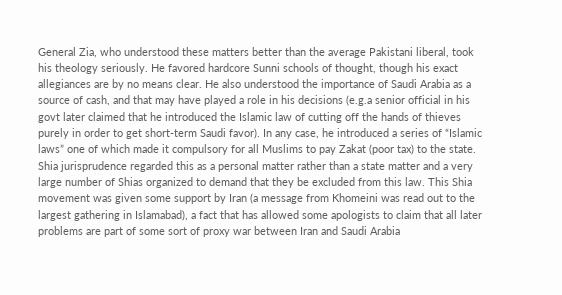General Zia, who understood these matters better than the average Pakistani liberal, took his theology seriously. He favored hardcore Sunni schools of thought, though his exact allegiances are by no means clear. He also understood the importance of Saudi Arabia as a source of cash, and that may have played a role in his decisions (e.g.a senior official in his govt later claimed that he introduced the Islamic law of cutting off the hands of thieves purely in order to get short-term Saudi favor). In any case, he introduced a series of “Islamic laws” one of which made it compulsory for all Muslims to pay Zakat (poor tax) to the state. Shia jurisprudence regarded this as a personal matter rather than a state matter and a very large number of Shias organized to demand that they be excluded from this law. This Shia movement was given some support by Iran (a message from Khomeini was read out to the largest gathering in Islamabad), a fact that has allowed some apologists to claim that all later problems are part of some sort of proxy war between Iran and Saudi Arabia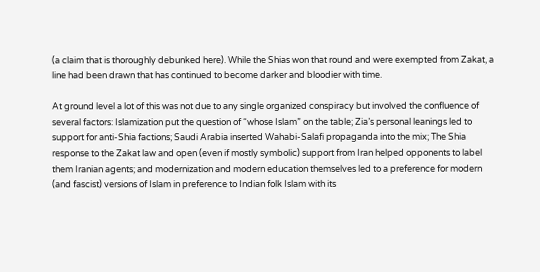(a claim that is thoroughly debunked here). While the Shias won that round and were exempted from Zakat, a line had been drawn that has continued to become darker and bloodier with time.

At ground level a lot of this was not due to any single organized conspiracy but involved the confluence of several factors: Islamization put the question of “whose Islam” on the table; Zia’s personal leanings led to support for anti-Shia factions; Saudi Arabia inserted Wahabi-Salafi propaganda into the mix; The Shia response to the Zakat law and open (even if mostly symbolic) support from Iran helped opponents to label them Iranian agents; and modernization and modern education themselves led to a preference for modern (and fascist) versions of Islam in preference to Indian folk Islam with its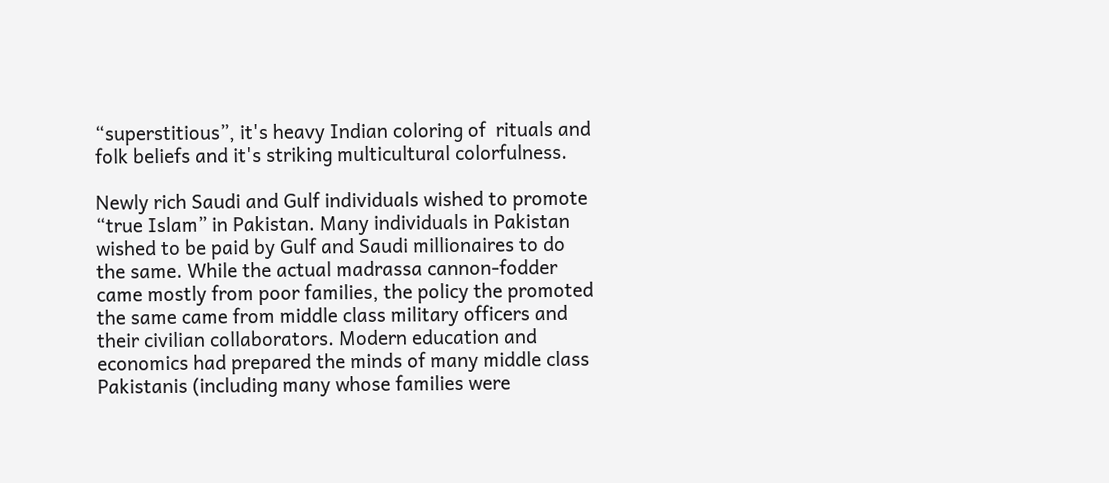“superstitious”, it's heavy Indian coloring of  rituals and folk beliefs and it's striking multicultural colorfulness.

Newly rich Saudi and Gulf individuals wished to promote “true Islam” in Pakistan. Many individuals in Pakistan wished to be paid by Gulf and Saudi millionaires to do the same. While the actual madrassa cannon-fodder came mostly from poor families, the policy the promoted the same came from middle class military officers and their civilian collaborators. Modern education and economics had prepared the minds of many middle class Pakistanis (including many whose families were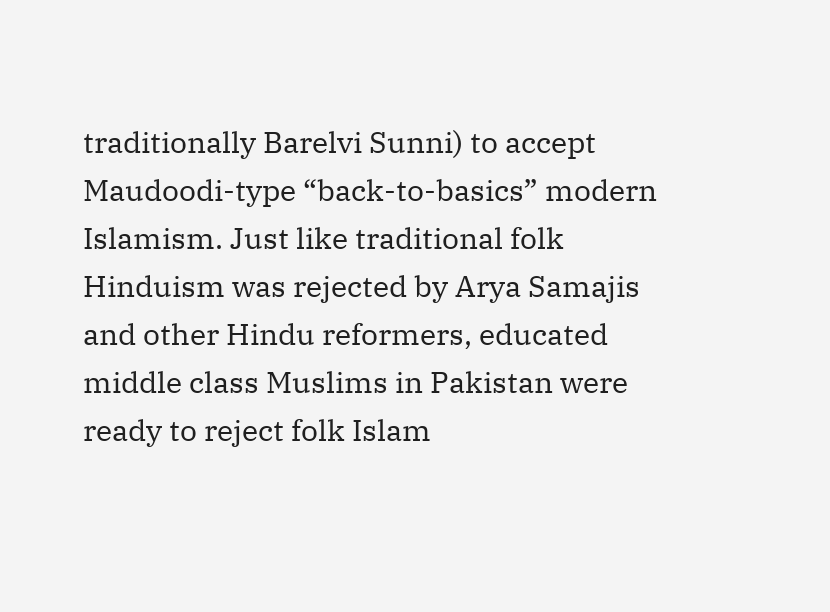traditionally Barelvi Sunni) to accept Maudoodi-type “back-to-basics” modern Islamism. Just like traditional folk Hinduism was rejected by Arya Samajis and other Hindu reformers, educated middle class Muslims in Pakistan were ready to reject folk Islam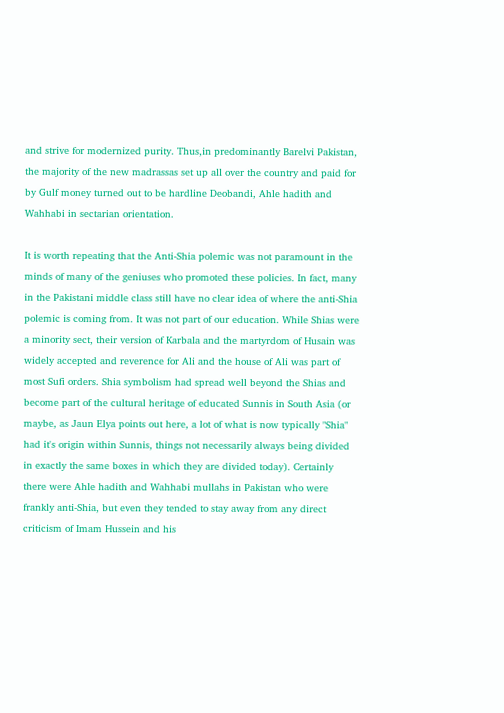and strive for modernized purity. Thus,in predominantly Barelvi Pakistan, the majority of the new madrassas set up all over the country and paid for by Gulf money turned out to be hardline Deobandi, Ahle hadith and Wahhabi in sectarian orientation.

It is worth repeating that the Anti-Shia polemic was not paramount in the minds of many of the geniuses who promoted these policies. In fact, many in the Pakistani middle class still have no clear idea of where the anti-Shia polemic is coming from. It was not part of our education. While Shias were a minority sect, their version of Karbala and the martyrdom of Husain was widely accepted and reverence for Ali and the house of Ali was part of most Sufi orders. Shia symbolism had spread well beyond the Shias and become part of the cultural heritage of educated Sunnis in South Asia (or maybe, as Jaun Elya points out here, a lot of what is now typically "Shia" had it's origin within Sunnis, things not necessarily always being divided in exactly the same boxes in which they are divided today). Certainly there were Ahle hadith and Wahhabi mullahs in Pakistan who were frankly anti-Shia, but even they tended to stay away from any direct criticism of Imam Hussein and his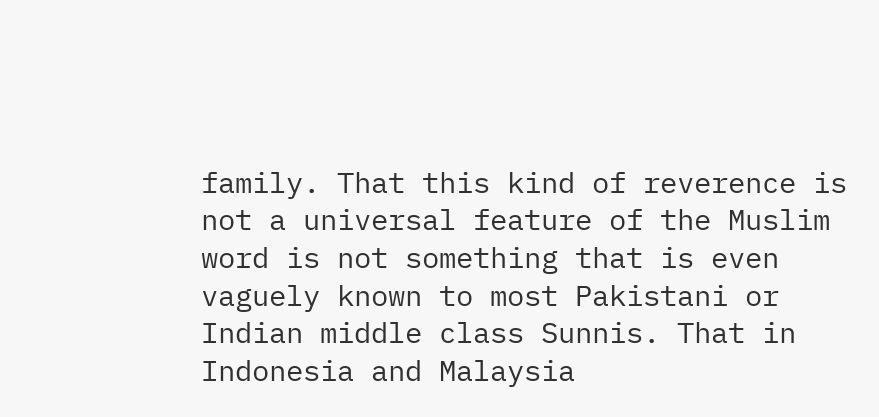family. That this kind of reverence is not a universal feature of the Muslim word is not something that is even vaguely known to most Pakistani or Indian middle class Sunnis. That in Indonesia and Malaysia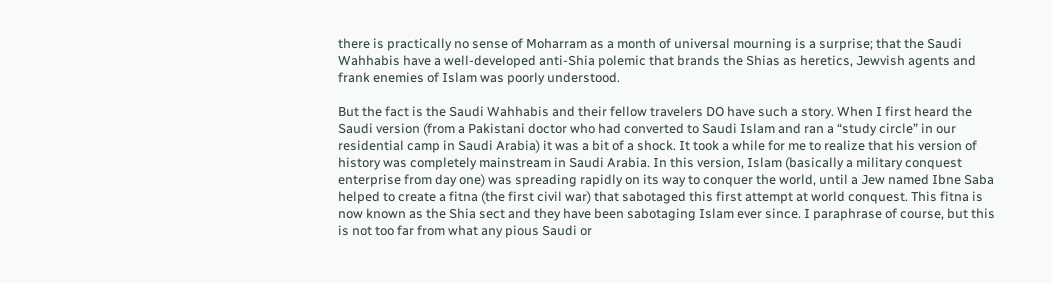there is practically no sense of Moharram as a month of universal mourning is a surprise; that the Saudi Wahhabis have a well-developed anti-Shia polemic that brands the Shias as heretics, Jewvish agents and frank enemies of Islam was poorly understood.

But the fact is the Saudi Wahhabis and their fellow travelers DO have such a story. When I first heard the Saudi version (from a Pakistani doctor who had converted to Saudi Islam and ran a “study circle” in our residential camp in Saudi Arabia) it was a bit of a shock. It took a while for me to realize that his version of history was completely mainstream in Saudi Arabia. In this version, Islam (basically a military conquest enterprise from day one) was spreading rapidly on its way to conquer the world, until a Jew named Ibne Saba helped to create a fitna (the first civil war) that sabotaged this first attempt at world conquest. This fitna is now known as the Shia sect and they have been sabotaging Islam ever since. I paraphrase of course, but this is not too far from what any pious Saudi or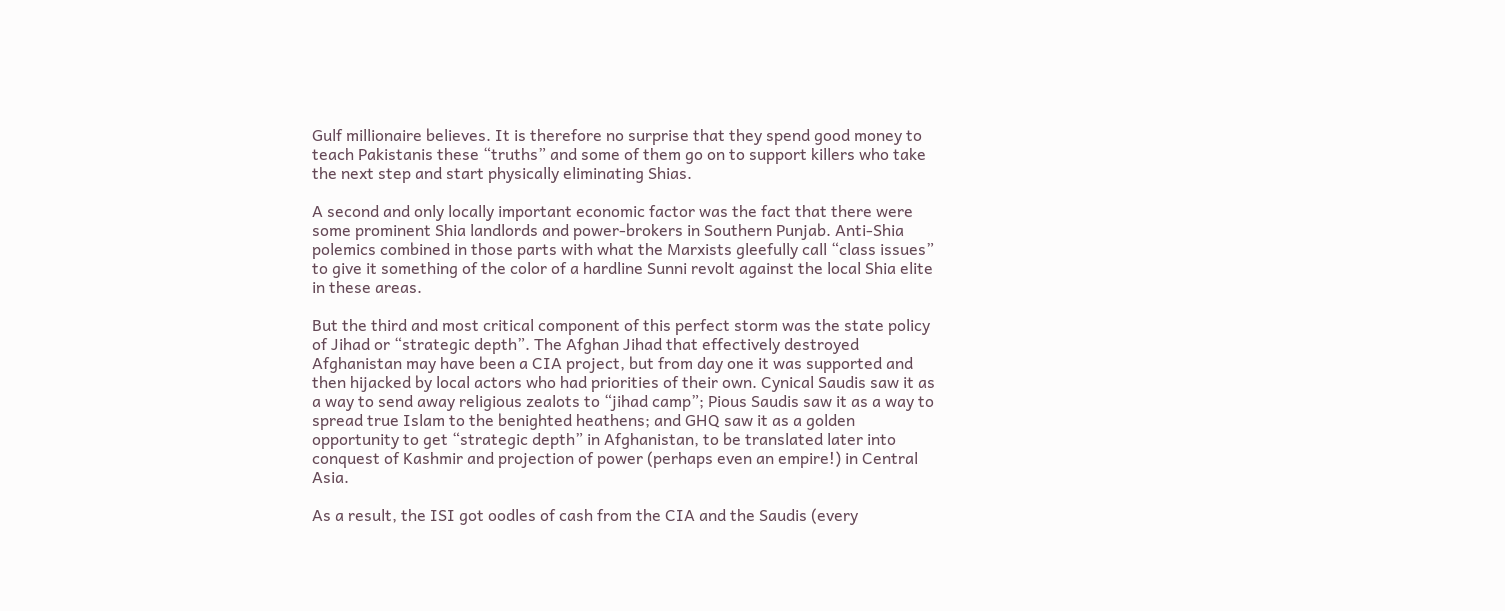Gulf millionaire believes. It is therefore no surprise that they spend good money to teach Pakistanis these “truths” and some of them go on to support killers who take the next step and start physically eliminating Shias.

A second and only locally important economic factor was the fact that there were some prominent Shia landlords and power-brokers in Southern Punjab. Anti-Shia polemics combined in those parts with what the Marxists gleefully call “class issues” to give it something of the color of a hardline Sunni revolt against the local Shia elite in these areas.

But the third and most critical component of this perfect storm was the state policy of Jihad or “strategic depth”. The Afghan Jihad that effectively destroyed Afghanistan may have been a CIA project, but from day one it was supported and then hijacked by local actors who had priorities of their own. Cynical Saudis saw it as a way to send away religious zealots to “jihad camp”; Pious Saudis saw it as a way to spread true Islam to the benighted heathens; and GHQ saw it as a golden opportunity to get “strategic depth” in Afghanistan, to be translated later into conquest of Kashmir and projection of power (perhaps even an empire!) in Central Asia.

As a result, the ISI got oodles of cash from the CIA and the Saudis (every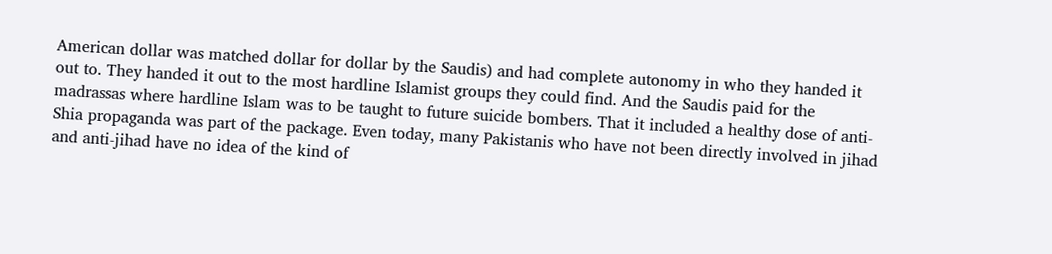American dollar was matched dollar for dollar by the Saudis) and had complete autonomy in who they handed it out to. They handed it out to the most hardline Islamist groups they could find. And the Saudis paid for the madrassas where hardline Islam was to be taught to future suicide bombers. That it included a healthy dose of anti-Shia propaganda was part of the package. Even today, many Pakistanis who have not been directly involved in jihad and anti-jihad have no idea of the kind of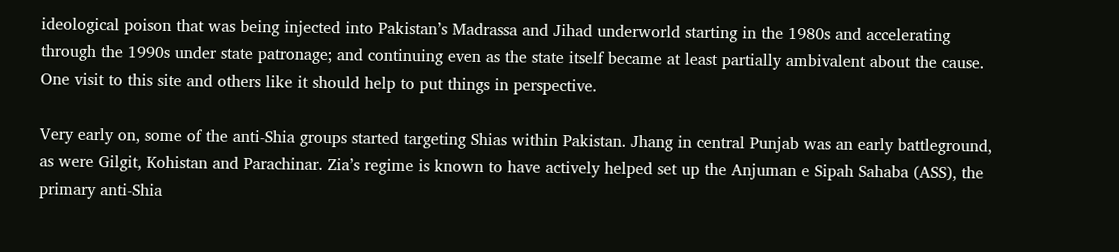ideological poison that was being injected into Pakistan’s Madrassa and Jihad underworld starting in the 1980s and accelerating through the 1990s under state patronage; and continuing even as the state itself became at least partially ambivalent about the cause. One visit to this site and others like it should help to put things in perspective.

Very early on, some of the anti-Shia groups started targeting Shias within Pakistan. Jhang in central Punjab was an early battleground, as were Gilgit, Kohistan and Parachinar. Zia’s regime is known to have actively helped set up the Anjuman e Sipah Sahaba (ASS), the primary anti-Shia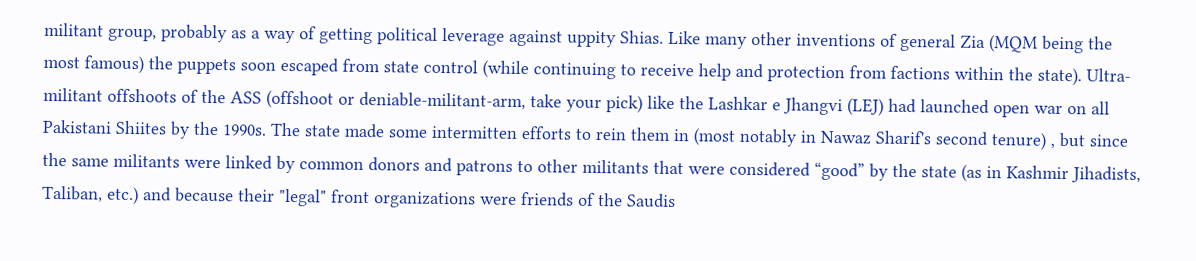militant group, probably as a way of getting political leverage against uppity Shias. Like many other inventions of general Zia (MQM being the most famous) the puppets soon escaped from state control (while continuing to receive help and protection from factions within the state). Ultra-militant offshoots of the ASS (offshoot or deniable-militant-arm, take your pick) like the Lashkar e Jhangvi (LEJ) had launched open war on all Pakistani Shiites by the 1990s. The state made some intermitten efforts to rein them in (most notably in Nawaz Sharif's second tenure) , but since the same militants were linked by common donors and patrons to other militants that were considered “good” by the state (as in Kashmir Jihadists, Taliban, etc.) and because their "legal" front organizations were friends of the Saudis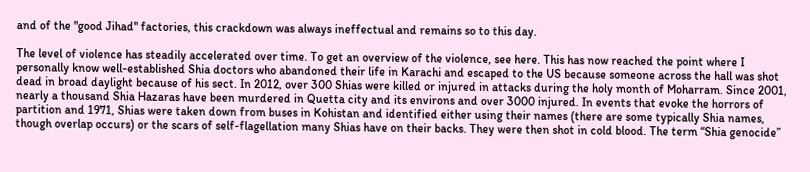and of the "good Jihad" factories, this crackdown was always ineffectual and remains so to this day.

The level of violence has steadily accelerated over time. To get an overview of the violence, see here. This has now reached the point where I personally know well-established Shia doctors who abandoned their life in Karachi and escaped to the US because someone across the hall was shot dead in broad daylight because of his sect. In 2012, over 300 Shias were killed or injured in attacks during the holy month of Moharram. Since 2001, nearly a thousand Shia Hazaras have been murdered in Quetta city and its environs and over 3000 injured. In events that evoke the horrors of partition and 1971, Shias were taken down from buses in Kohistan and identified either using their names (there are some typically Shia names, though overlap occurs) or the scars of self-flagellation many Shias have on their backs. They were then shot in cold blood. The term “Shia genocide”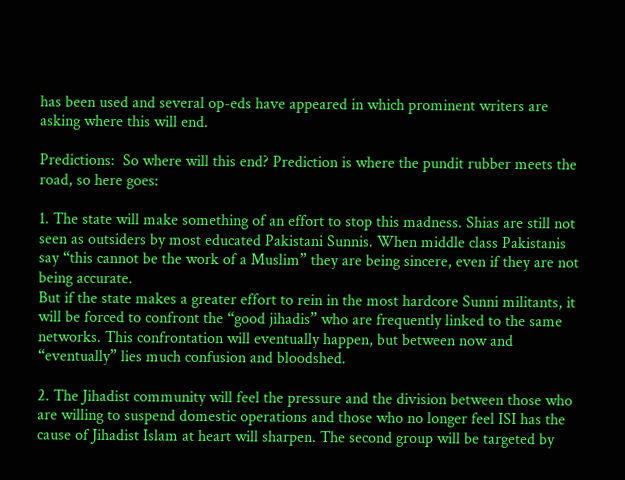has been used and several op-eds have appeared in which prominent writers are asking where this will end.

Predictions:  So where will this end? Prediction is where the pundit rubber meets the road, so here goes:

1. The state will make something of an effort to stop this madness. Shias are still not seen as outsiders by most educated Pakistani Sunnis. When middle class Pakistanis say “this cannot be the work of a Muslim” they are being sincere, even if they are not being accurate.
But if the state makes a greater effort to rein in the most hardcore Sunni militants, it will be forced to confront the “good jihadis” who are frequently linked to the same networks. This confrontation will eventually happen, but between now and “eventually” lies much confusion and bloodshed.

2. The Jihadist community will feel the pressure and the division between those who are willing to suspend domestic operations and those who no longer feel ISI has the cause of Jihadist Islam at heart will sharpen. The second group will be targeted by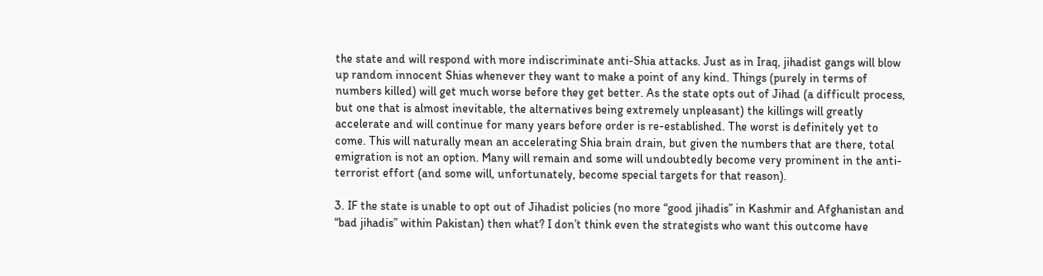the state and will respond with more indiscriminate anti-Shia attacks. Just as in Iraq, jihadist gangs will blow up random innocent Shias whenever they want to make a point of any kind. Things (purely in terms of numbers killed) will get much worse before they get better. As the state opts out of Jihad (a difficult process, but one that is almost inevitable, the alternatives being extremely unpleasant) the killings will greatly accelerate and will continue for many years before order is re-established. The worst is definitely yet to come. This will naturally mean an accelerating Shia brain drain, but given the numbers that are there, total emigration is not an option. Many will remain and some will undoubtedly become very prominent in the anti-terrorist effort (and some will, unfortunately, become special targets for that reason).

3. IF the state is unable to opt out of Jihadist policies (no more “good jihadis” in Kashmir and Afghanistan and “bad jihadis” within Pakistan) then what? I don’t think even the strategists who want this outcome have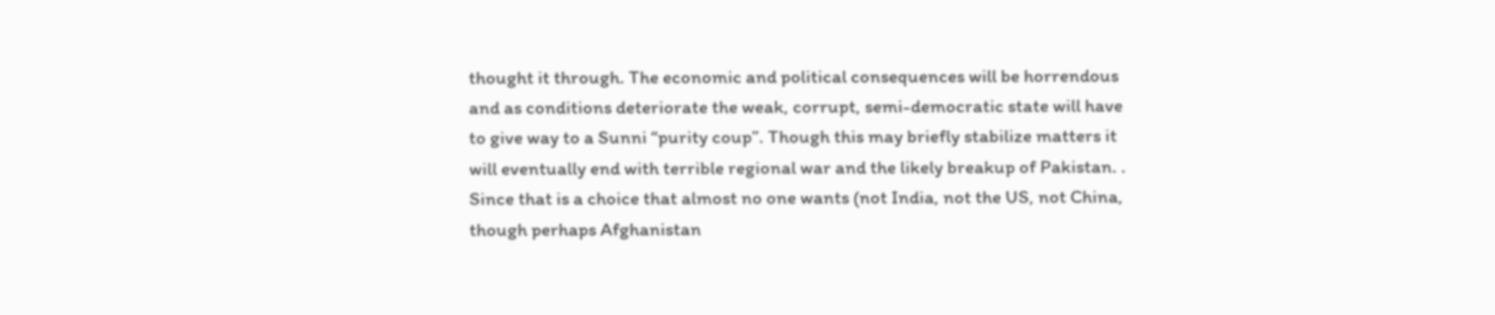thought it through. The economic and political consequences will be horrendous and as conditions deteriorate the weak, corrupt, semi-democratic state will have to give way to a Sunni “purity coup”. Though this may briefly stabilize matters it will eventually end with terrible regional war and the likely breakup of Pakistan. . Since that is a choice that almost no one wants (not India, not the US, not China, though perhaps Afghanistan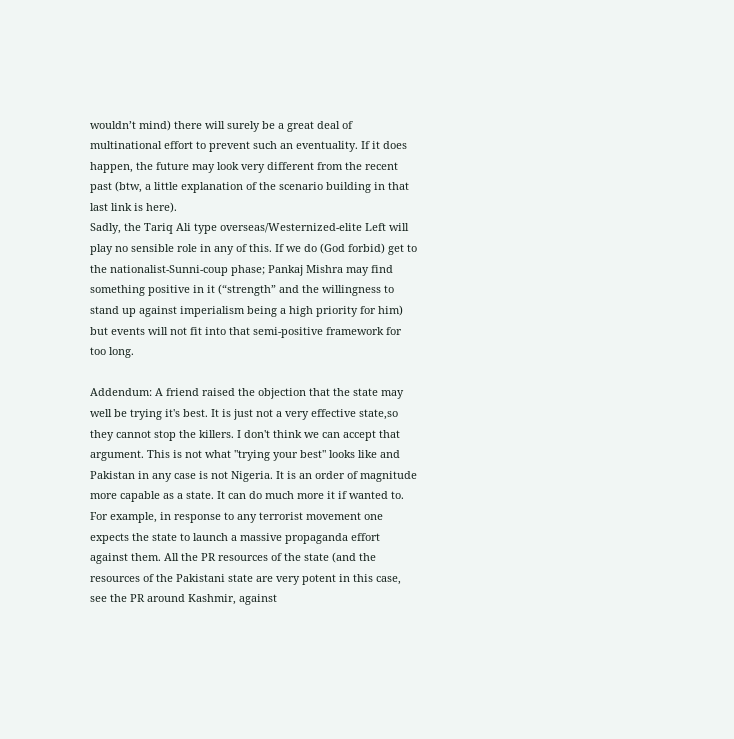wouldn’t mind) there will surely be a great deal of multinational effort to prevent such an eventuality. If it does happen, the future may look very different from the recent past (btw, a little explanation of the scenario building in that last link is here).
Sadly, the Tariq Ali type overseas/Westernized-elite Left will play no sensible role in any of this. If we do (God forbid) get to the nationalist-Sunni-coup phase; Pankaj Mishra may find something positive in it (“strength” and the willingness to stand up against imperialism being a high priority for him) but events will not fit into that semi-positive framework for too long.

Addendum: A friend raised the objection that the state may well be trying it's best. It is just not a very effective state,so they cannot stop the killers. I don't think we can accept that argument. This is not what "trying your best" looks like and Pakistan in any case is not Nigeria. It is an order of magnitude more capable as a state. It can do much more it if wanted to. For example, in response to any terrorist movement one expects the state to launch a massive propaganda effort against them. All the PR resources of the state (and the resources of the Pakistani state are very potent in this case, see the PR around Kashmir, against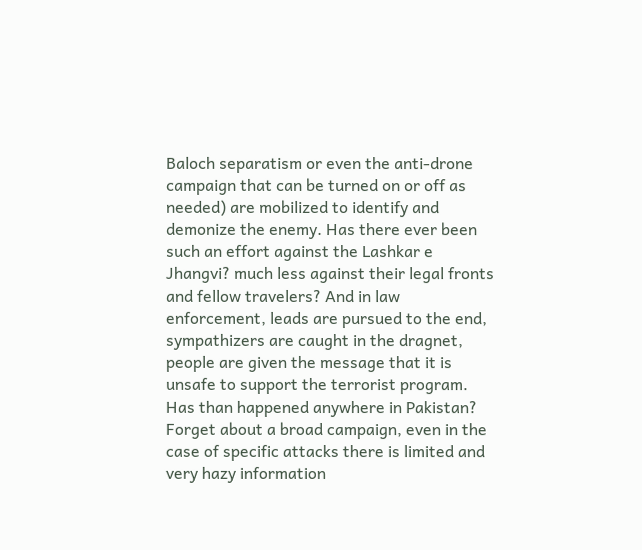Baloch separatism or even the anti-drone campaign that can be turned on or off as needed) are mobilized to identify and demonize the enemy. Has there ever been such an effort against the Lashkar e Jhangvi? much less against their legal fronts and fellow travelers? And in law enforcement, leads are pursued to the end, sympathizers are caught in the dragnet, people are given the message that it is unsafe to support the terrorist program. Has than happened anywhere in Pakistan?  Forget about a broad campaign, even in the case of specific attacks there is limited and very hazy information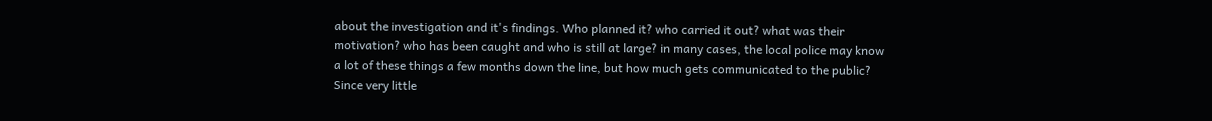about the investigation and it's findings. Who planned it? who carried it out? what was their motivation? who has been caught and who is still at large? in many cases, the local police may know a lot of these things a few months down the line, but how much gets communicated to the public? Since very little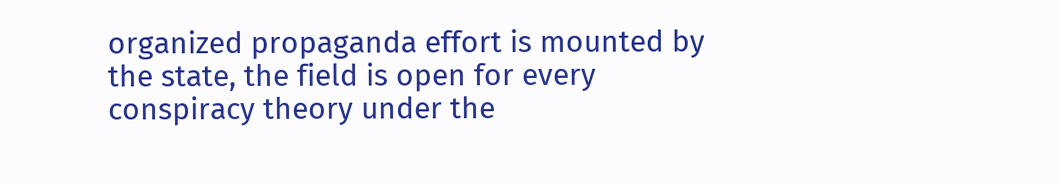organized propaganda effort is mounted by the state, the field is open for every conspiracy theory under the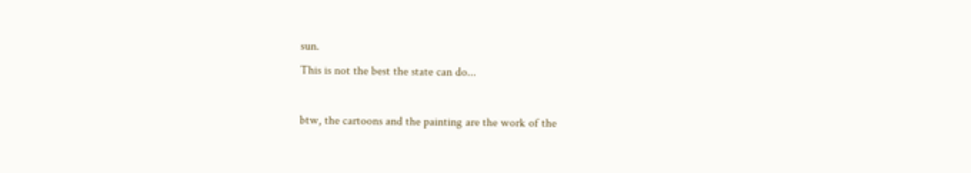sun.
This is not the best the state can do...

btw, the cartoons and the painting are the work of the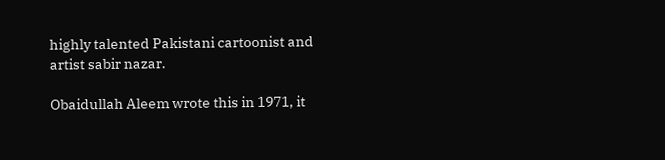highly talented Pakistani cartoonist and artist sabir nazar.

Obaidullah Aleem wrote this in 1971, it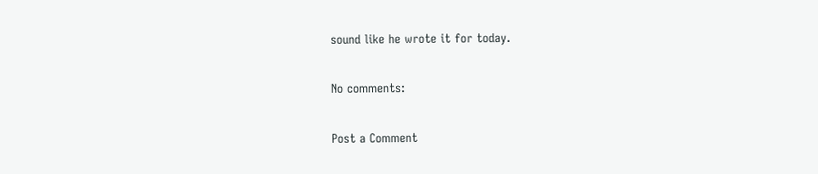sound like he wrote it for today.

No comments:

Post a Comment